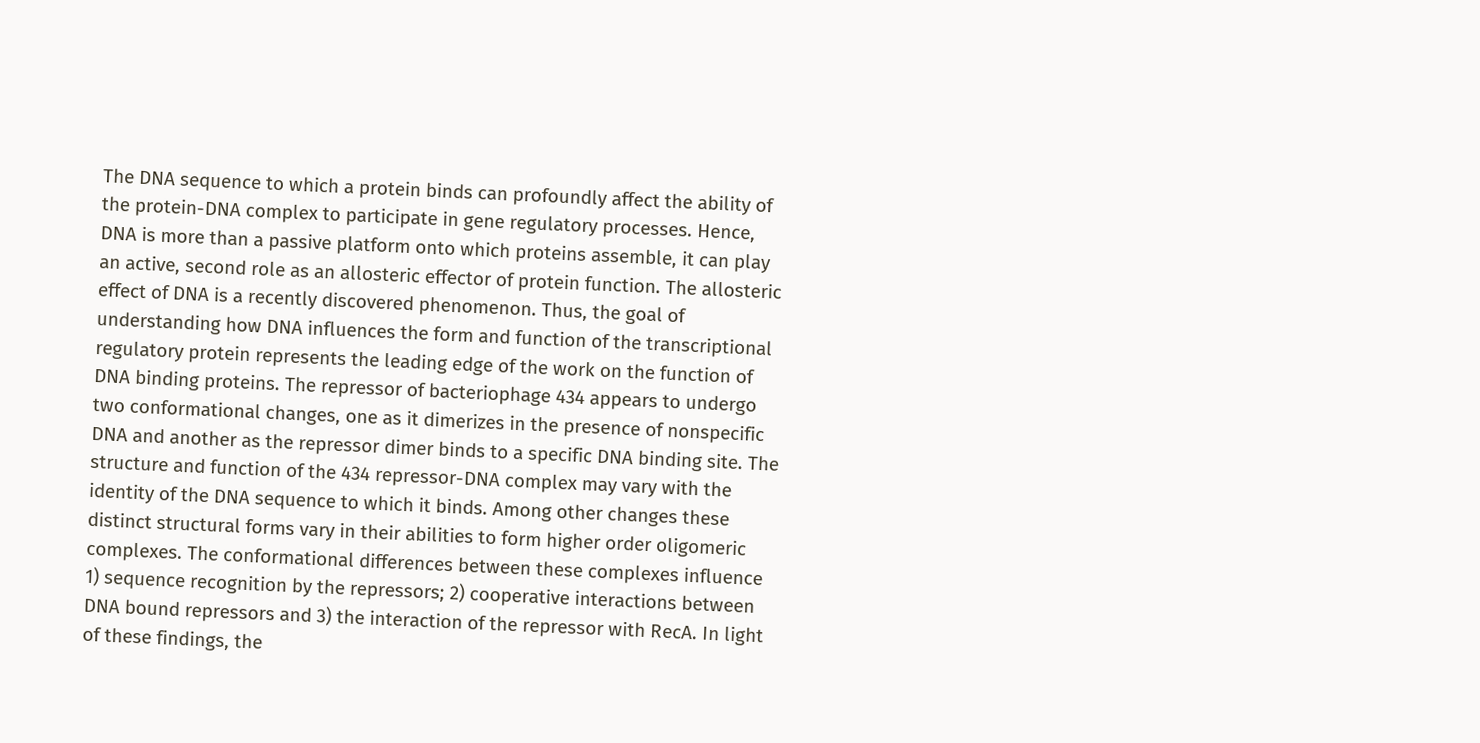The DNA sequence to which a protein binds can profoundly affect the ability of the protein-DNA complex to participate in gene regulatory processes. Hence, DNA is more than a passive platform onto which proteins assemble, it can play an active, second role as an allosteric effector of protein function. The allosteric effect of DNA is a recently discovered phenomenon. Thus, the goal of understanding how DNA influences the form and function of the transcriptional regulatory protein represents the leading edge of the work on the function of DNA binding proteins. The repressor of bacteriophage 434 appears to undergo two conformational changes, one as it dimerizes in the presence of nonspecific DNA and another as the repressor dimer binds to a specific DNA binding site. The structure and function of the 434 repressor-DNA complex may vary with the identity of the DNA sequence to which it binds. Among other changes these distinct structural forms vary in their abilities to form higher order oligomeric complexes. The conformational differences between these complexes influence 1) sequence recognition by the repressors; 2) cooperative interactions between DNA bound repressors and 3) the interaction of the repressor with RecA. In light of these findings, the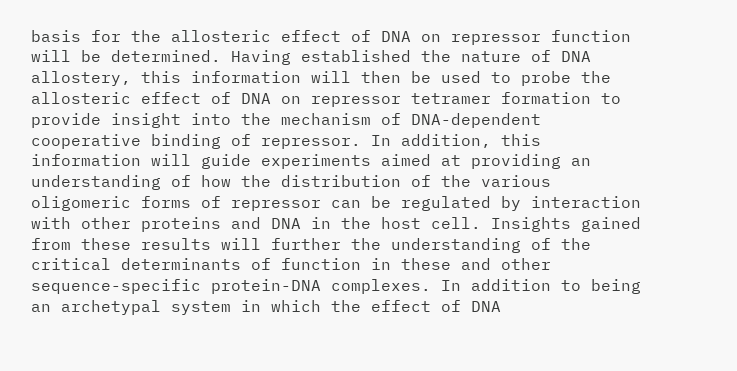basis for the allosteric effect of DNA on repressor function will be determined. Having established the nature of DNA allostery, this information will then be used to probe the allosteric effect of DNA on repressor tetramer formation to provide insight into the mechanism of DNA-dependent cooperative binding of repressor. In addition, this information will guide experiments aimed at providing an understanding of how the distribution of the various oligomeric forms of repressor can be regulated by interaction with other proteins and DNA in the host cell. Insights gained from these results will further the understanding of the critical determinants of function in these and other sequence-specific protein-DNA complexes. In addition to being an archetypal system in which the effect of DNA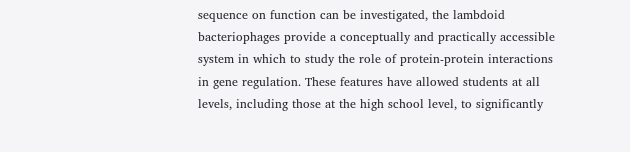sequence on function can be investigated, the lambdoid bacteriophages provide a conceptually and practically accessible system in which to study the role of protein-protein interactions in gene regulation. These features have allowed students at all levels, including those at the high school level, to significantly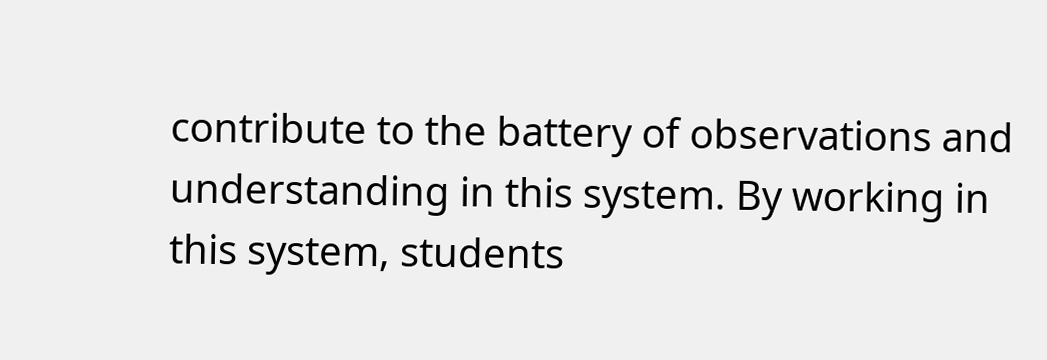contribute to the battery of observations and understanding in this system. By working in this system, students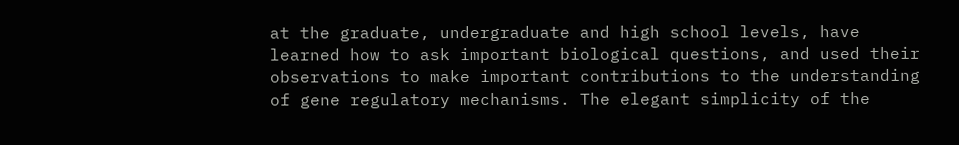at the graduate, undergraduate and high school levels, have learned how to ask important biological questions, and used their observations to make important contributions to the understanding of gene regulatory mechanisms. The elegant simplicity of the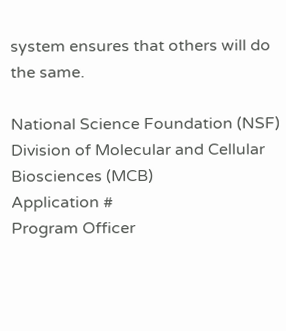system ensures that others will do the same.

National Science Foundation (NSF)
Division of Molecular and Cellular Biosciences (MCB)
Application #
Program Officer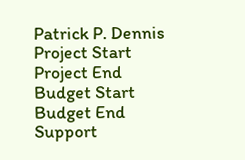Patrick P. Dennis
Project Start
Project End
Budget Start
Budget End
Support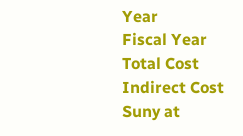Year
Fiscal Year
Total Cost
Indirect Cost
Suny at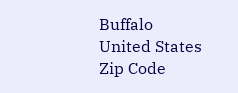Buffalo
United States
Zip Code